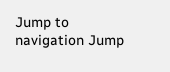Jump to navigation Jump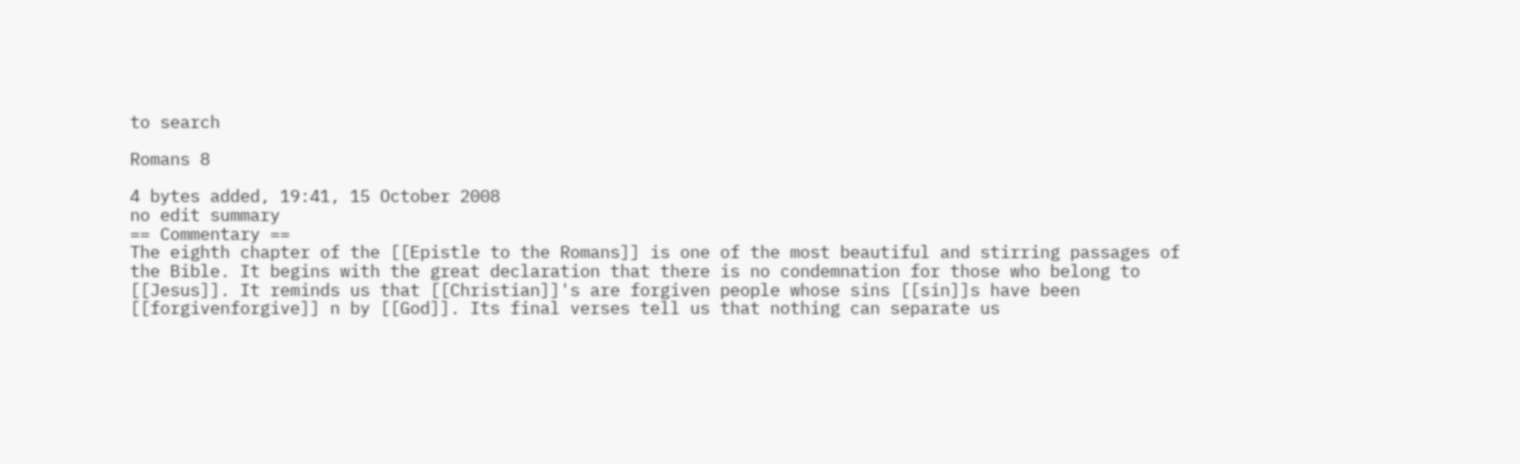to search

Romans 8

4 bytes added, 19:41, 15 October 2008
no edit summary
== Commentary ==
The eighth chapter of the [[Epistle to the Romans]] is one of the most beautiful and stirring passages of the Bible. It begins with the great declaration that there is no condemnation for those who belong to [[Jesus]]. It reminds us that [[Christian]]'s are forgiven people whose sins [[sin]]s have been [[forgivenforgive]] n by [[God]]. Its final verses tell us that nothing can separate us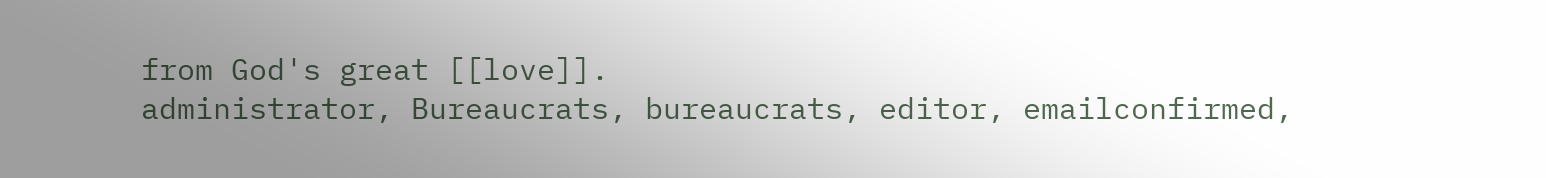from God's great [[love]].
administrator, Bureaucrats, bureaucrats, editor, emailconfirmed,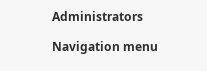Administrators

Navigation menu